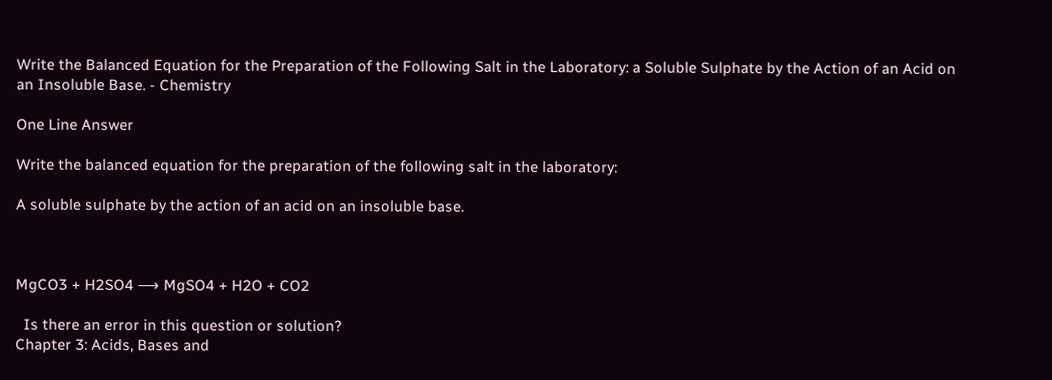Write the Balanced Equation for the Preparation of the Following Salt in the Laboratory: a Soluble Sulphate by the Action of an Acid on an Insoluble Base. - Chemistry

One Line Answer

Write the balanced equation for the preparation of the following salt in the laboratory:

A soluble sulphate by the action of an acid on an insoluble base.



MgCO3 + H2SO4 ⟶ MgSO4 + H2O + CO2

  Is there an error in this question or solution?
Chapter 3: Acids, Bases and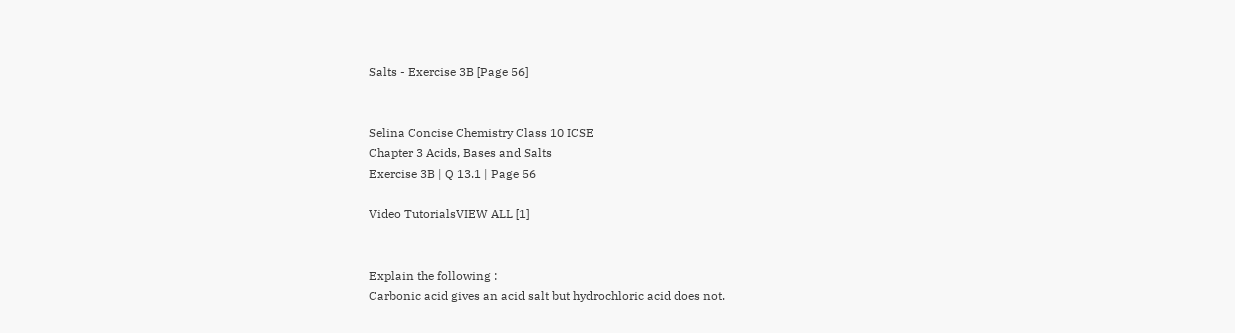Salts - Exercise 3B [Page 56]


Selina Concise Chemistry Class 10 ICSE
Chapter 3 Acids, Bases and Salts
Exercise 3B | Q 13.1 | Page 56

Video TutorialsVIEW ALL [1]


Explain the following :
Carbonic acid gives an acid salt but hydrochloric acid does not.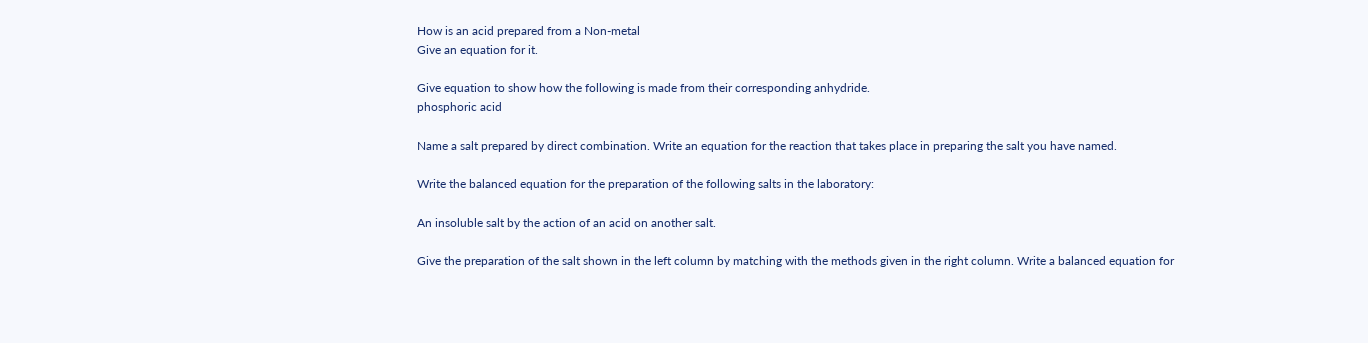How is an acid prepared from a Non-metal
Give an equation for it.

Give equation to show how the following is made from their corresponding anhydride.
phosphoric acid

Name a salt prepared by direct combination. Write an equation for the reaction that takes place in preparing the salt you have named.

Write the balanced equation for the preparation of the following salts in the laboratory:

An insoluble salt by the action of an acid on another salt.

Give the preparation of the salt shown in the left column by matching with the methods given in the right column. Write a balanced equation for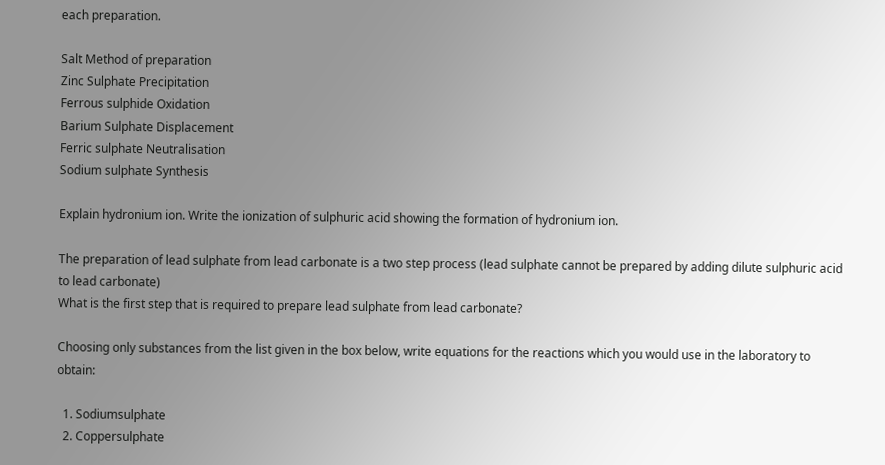each preparation.

Salt Method of preparation
Zinc Sulphate Precipitation
Ferrous sulphide Oxidation
Barium Sulphate Displacement
Ferric sulphate Neutralisation
Sodium sulphate Synthesis

Explain hydronium ion. Write the ionization of sulphuric acid showing the formation of hydronium ion.

The preparation of lead sulphate from lead carbonate is a two step process (lead sulphate cannot be prepared by adding dilute sulphuric acid to lead carbonate)
What is the first step that is required to prepare lead sulphate from lead carbonate?

Choosing only substances from the list given in the box below, write equations for the reactions which you would use in the laboratory to obtain:

  1. Sodiumsulphate
  2. Coppersulphate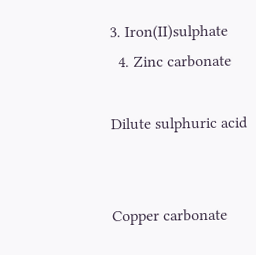3. Iron(II)sulphate
  4. Zinc carbonate

Dilute sulphuric acid


Copper carbonate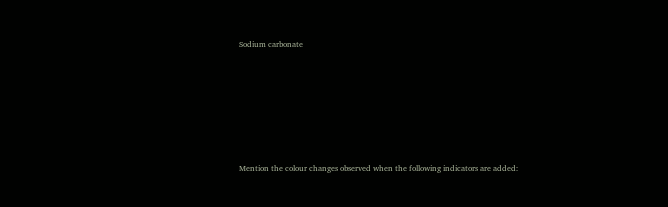Sodium carbonate







Mention the colour changes observed when the following indicators are added: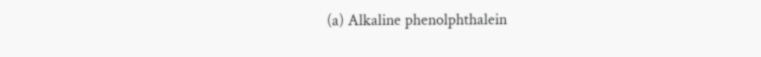(a) Alkaline phenolphthalein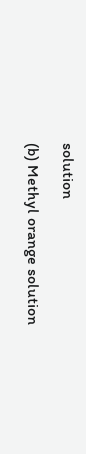solution

(b) Methyl orange solution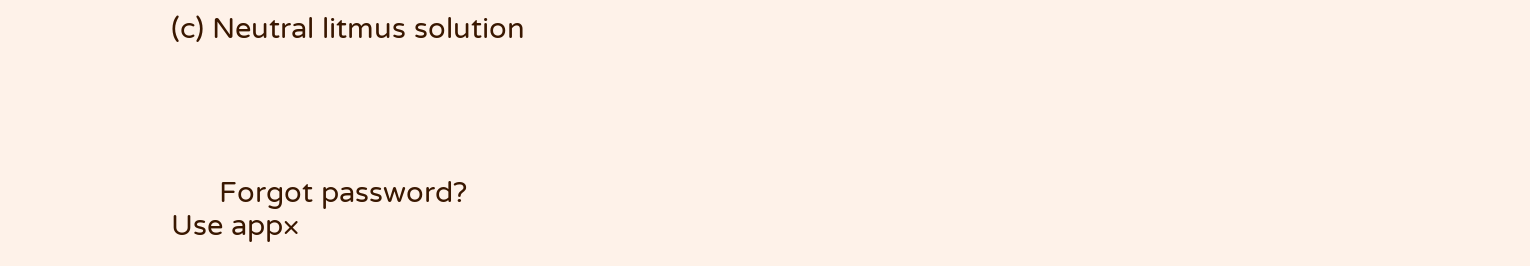(c) Neutral litmus solution




      Forgot password?
Use app×